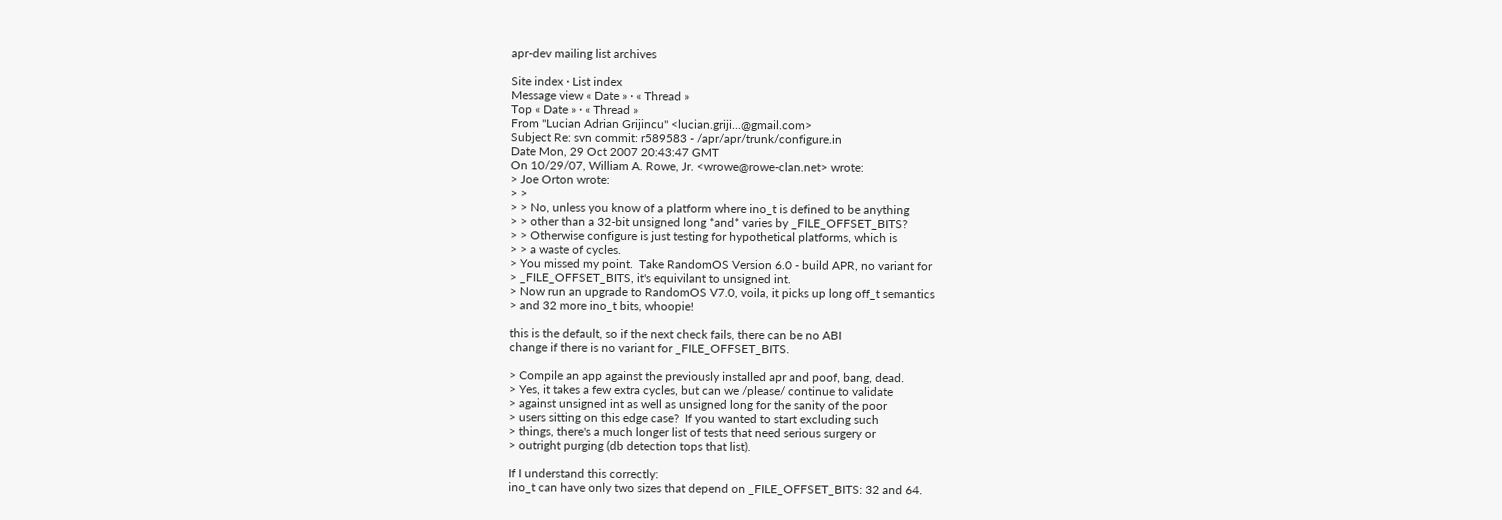apr-dev mailing list archives

Site index · List index
Message view « Date » · « Thread »
Top « Date » · « Thread »
From "Lucian Adrian Grijincu" <lucian.griji...@gmail.com>
Subject Re: svn commit: r589583 - /apr/apr/trunk/configure.in
Date Mon, 29 Oct 2007 20:43:47 GMT
On 10/29/07, William A. Rowe, Jr. <wrowe@rowe-clan.net> wrote:
> Joe Orton wrote:
> >
> > No, unless you know of a platform where ino_t is defined to be anything
> > other than a 32-bit unsigned long *and* varies by _FILE_OFFSET_BITS?
> > Otherwise configure is just testing for hypothetical platforms, which is
> > a waste of cycles.
> You missed my point.  Take RandomOS Version 6.0 - build APR, no variant for
> _FILE_OFFSET_BITS, it's equivilant to unsigned int.
> Now run an upgrade to RandomOS V7.0, voila, it picks up long off_t semantics
> and 32 more ino_t bits, whoopie!

this is the default, so if the next check fails, there can be no ABI
change if there is no variant for _FILE_OFFSET_BITS.

> Compile an app against the previously installed apr and poof, bang, dead.
> Yes, it takes a few extra cycles, but can we /please/ continue to validate
> against unsigned int as well as unsigned long for the sanity of the poor
> users sitting on this edge case?  If you wanted to start excluding such
> things, there's a much longer list of tests that need serious surgery or
> outright purging (db detection tops that list).

If I understand this correctly:
ino_t can have only two sizes that depend on _FILE_OFFSET_BITS: 32 and 64.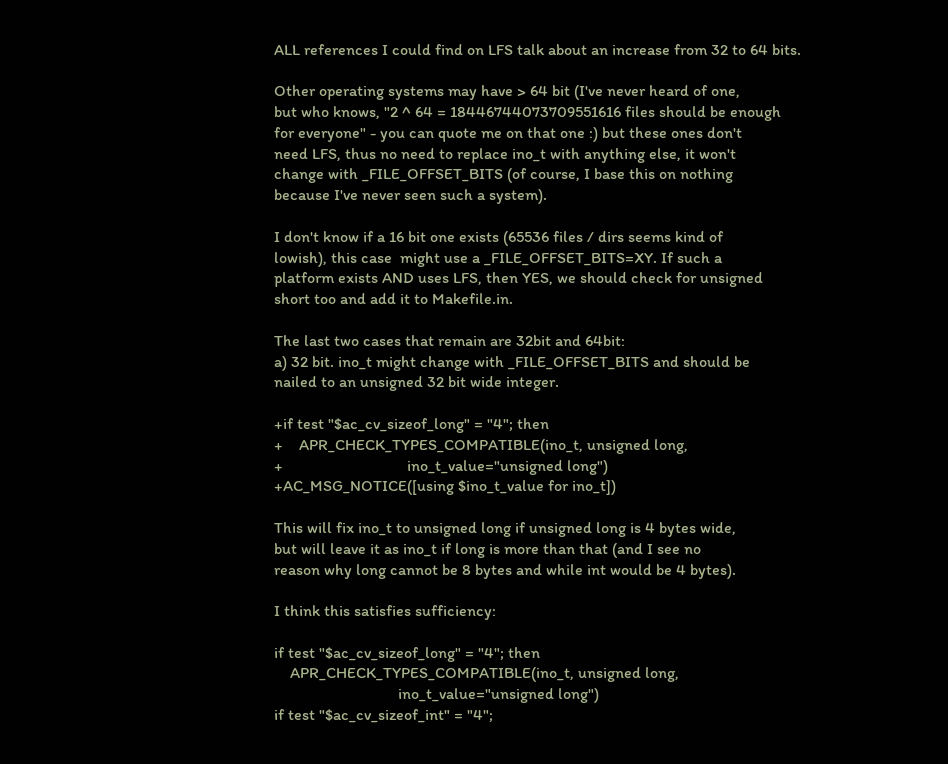ALL references I could find on LFS talk about an increase from 32 to 64 bits.

Other operating systems may have > 64 bit (I've never heard of one,
but who knows, "2 ^ 64 = 18446744073709551616 files should be enough
for everyone" - you can quote me on that one :) but these ones don't
need LFS, thus no need to replace ino_t with anything else, it won't
change with _FILE_OFFSET_BITS (of course, I base this on nothing
because I've never seen such a system).

I don't know if a 16 bit one exists (65536 files / dirs seems kind of
lowish), this case  might use a _FILE_OFFSET_BITS=XY. If such a
platform exists AND uses LFS, then YES, we should check for unsigned
short too and add it to Makefile.in.

The last two cases that remain are 32bit and 64bit:
a) 32 bit. ino_t might change with _FILE_OFFSET_BITS and should be
nailed to an unsigned 32 bit wide integer.

+if test "$ac_cv_sizeof_long" = "4"; then
+    APR_CHECK_TYPES_COMPATIBLE(ino_t, unsigned long,
+                               ino_t_value="unsigned long")
+AC_MSG_NOTICE([using $ino_t_value for ino_t])

This will fix ino_t to unsigned long if unsigned long is 4 bytes wide,
but will leave it as ino_t if long is more than that (and I see no
reason why long cannot be 8 bytes and while int would be 4 bytes).

I think this satisfies sufficiency:

if test "$ac_cv_sizeof_long" = "4"; then
    APR_CHECK_TYPES_COMPATIBLE(ino_t, unsigned long,
                               ino_t_value="unsigned long")
if test "$ac_cv_sizeof_int" = "4";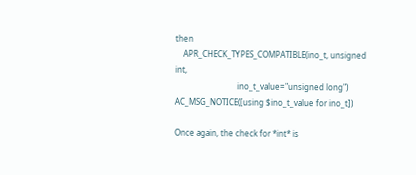then
    APR_CHECK_TYPES_COMPATIBLE(ino_t, unsigned int,
                               ino_t_value="unsigned long")
AC_MSG_NOTICE([using $ino_t_value for ino_t])

Once again, the check for *int* is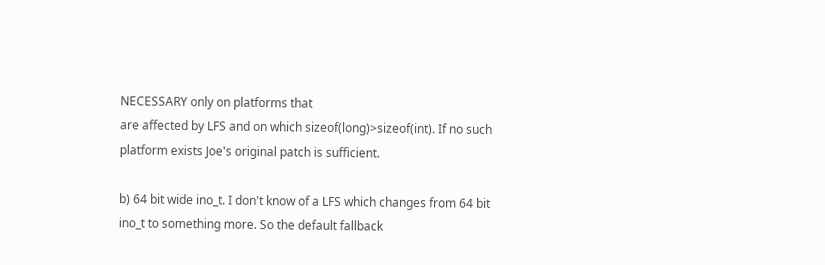NECESSARY only on platforms that
are affected by LFS and on which sizeof(long)>sizeof(int). If no such
platform exists Joe's original patch is sufficient.

b) 64 bit wide ino_t. I don't know of a LFS which changes from 64 bit
ino_t to something more. So the default fallback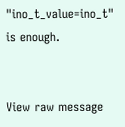"ino_t_value=ino_t"
is enough.


View raw message